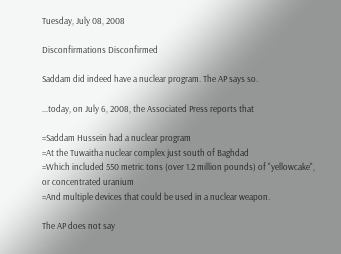Tuesday, July 08, 2008

Disconfirmations Disconfirmed

Saddam did indeed have a nuclear program. The AP says so.

...today, on July 6, 2008, the Associated Press reports that

=Saddam Hussein had a nuclear program
=At the Tuwaitha nuclear complex just south of Baghdad
=Which included 550 metric tons (over 1.2 million pounds) of "yellowcake", or concentrated uranium
=And multiple devices that could be used in a nuclear weapon.

The AP does not say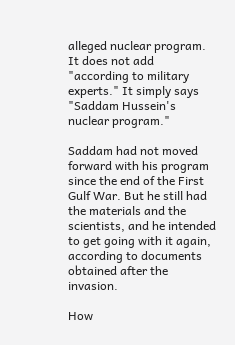alleged nuclear program. It does not add "according to military experts." It simply says "Saddam Hussein's nuclear program."

Saddam had not moved forward with his program since the end of the First Gulf War. But he still had the materials and the scientists, and he intended to get going with it again, according to documents obtained after the invasion.

How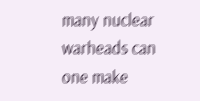many nuclear warheads can one make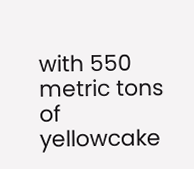with 550 metric tons of yellowcake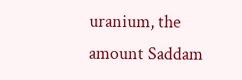uranium, the amount Saddam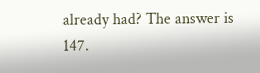already had? The answer is 147.